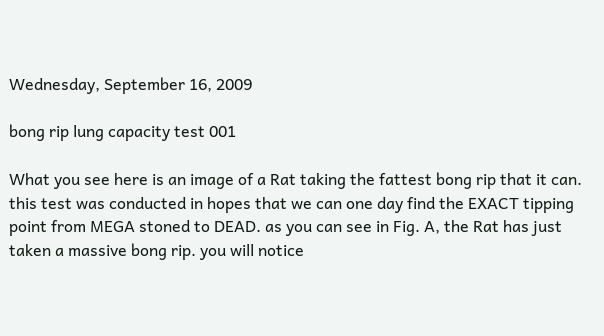Wednesday, September 16, 2009

bong rip lung capacity test 001

What you see here is an image of a Rat taking the fattest bong rip that it can. this test was conducted in hopes that we can one day find the EXACT tipping point from MEGA stoned to DEAD. as you can see in Fig. A, the Rat has just taken a massive bong rip. you will notice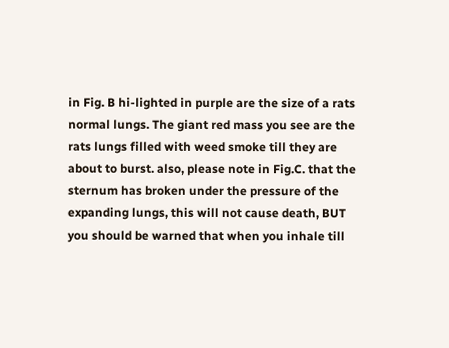in Fig. B hi-lighted in purple are the size of a rats normal lungs. The giant red mass you see are the rats lungs filled with weed smoke till they are about to burst. also, please note in Fig.C. that the sternum has broken under the pressure of the expanding lungs, this will not cause death, BUT you should be warned that when you inhale till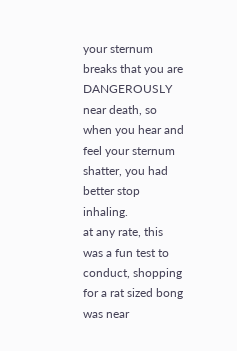your sternum breaks that you are DANGEROUSLY near death, so when you hear and feel your sternum shatter, you had better stop inhaling.
at any rate, this was a fun test to conduct, shopping for a rat sized bong was near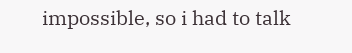impossible, so i had to talk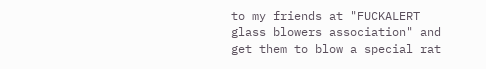to my friends at "FUCKALERT glass blowers association" and get them to blow a special rat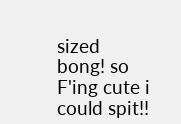sized bong! so F'ing cute i could spit!!